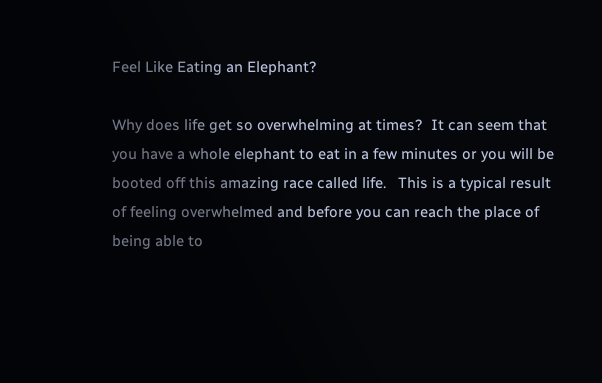Feel Like Eating an Elephant?

Why does life get so overwhelming at times?  It can seem that you have a whole elephant to eat in a few minutes or you will be booted off this amazing race called life.   This is a typical result of feeling overwhelmed and before you can reach the place of being able to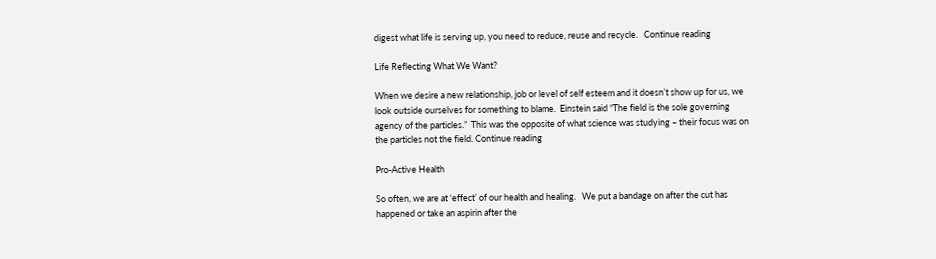digest what life is serving up, you need to reduce, reuse and recycle.   Continue reading

Life Reflecting What We Want?

When we desire a new relationship, job or level of self esteem and it doesn’t show up for us, we look outside ourselves for something to blame.  Einstein said “The field is the sole governing agency of the particles.”  This was the opposite of what science was studying – their focus was on the particles not the field. Continue reading

Pro-Active Health

So often, we are at ‘effect’ of our health and healing.   We put a bandage on after the cut has happened or take an aspirin after the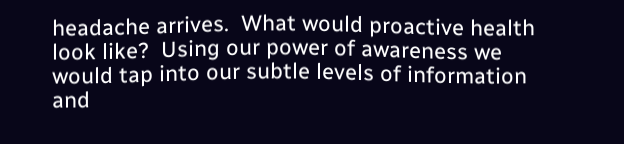headache arrives.  What would proactive health look like?  Using our power of awareness we would tap into our subtle levels of information and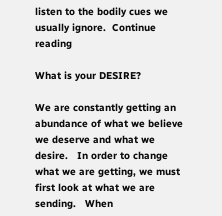listen to the bodily cues we usually ignore.  Continue reading

What is your DESIRE?

We are constantly getting an abundance of what we believe we deserve and what we desire.   In order to change what we are getting, we must first look at what we are sending.   When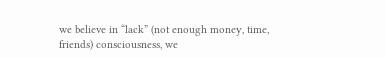we believe in “lack” (not enough money, time, friends) consciousness, we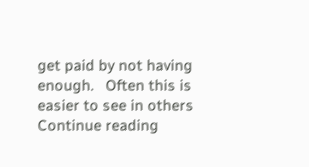get paid by not having enough.   Often this is easier to see in others Continue reading